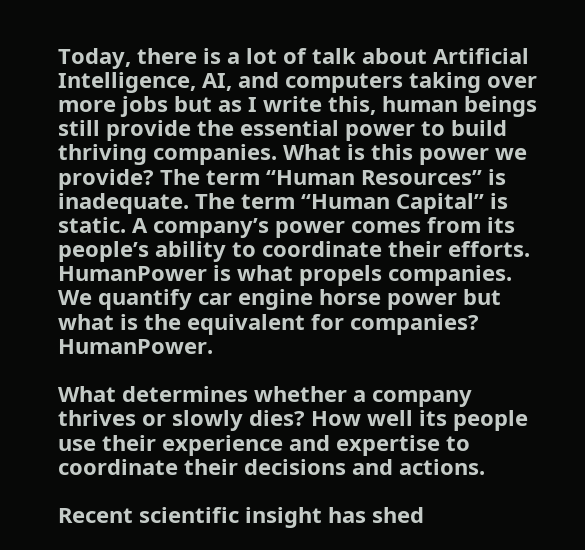Today, there is a lot of talk about Artificial Intelligence, AI, and computers taking over more jobs but as I write this, human beings still provide the essential power to build thriving companies. What is this power we provide? The term “Human Resources” is inadequate. The term “Human Capital” is static. A company’s power comes from its people’s ability to coordinate their efforts. HumanPower is what propels companies. We quantify car engine horse power but what is the equivalent for companies? HumanPower.

What determines whether a company thrives or slowly dies? How well its people use their experience and expertise to coordinate their decisions and actions.

Recent scientific insight has shed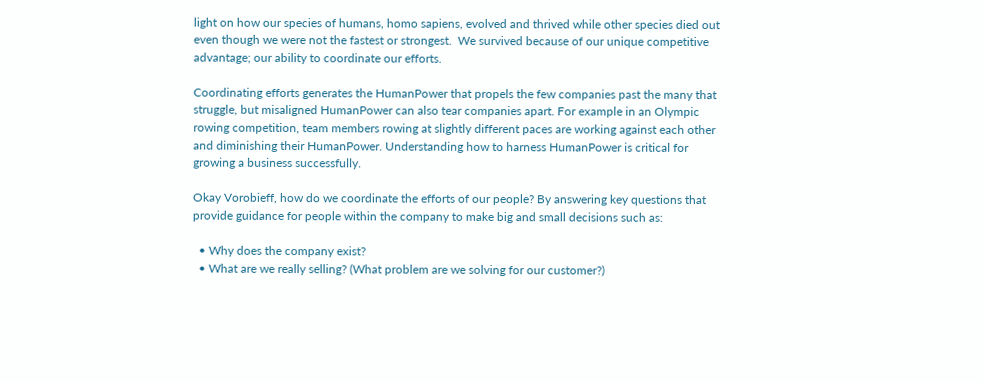light on how our species of humans, homo sapiens, evolved and thrived while other species died out even though we were not the fastest or strongest.  We survived because of our unique competitive advantage; our ability to coordinate our efforts.

Coordinating efforts generates the HumanPower that propels the few companies past the many that struggle, but misaligned HumanPower can also tear companies apart. For example in an Olympic rowing competition, team members rowing at slightly different paces are working against each other and diminishing their HumanPower. Understanding how to harness HumanPower is critical for growing a business successfully.

Okay Vorobieff, how do we coordinate the efforts of our people? By answering key questions that provide guidance for people within the company to make big and small decisions such as:

  • Why does the company exist?
  • What are we really selling? (What problem are we solving for our customer?)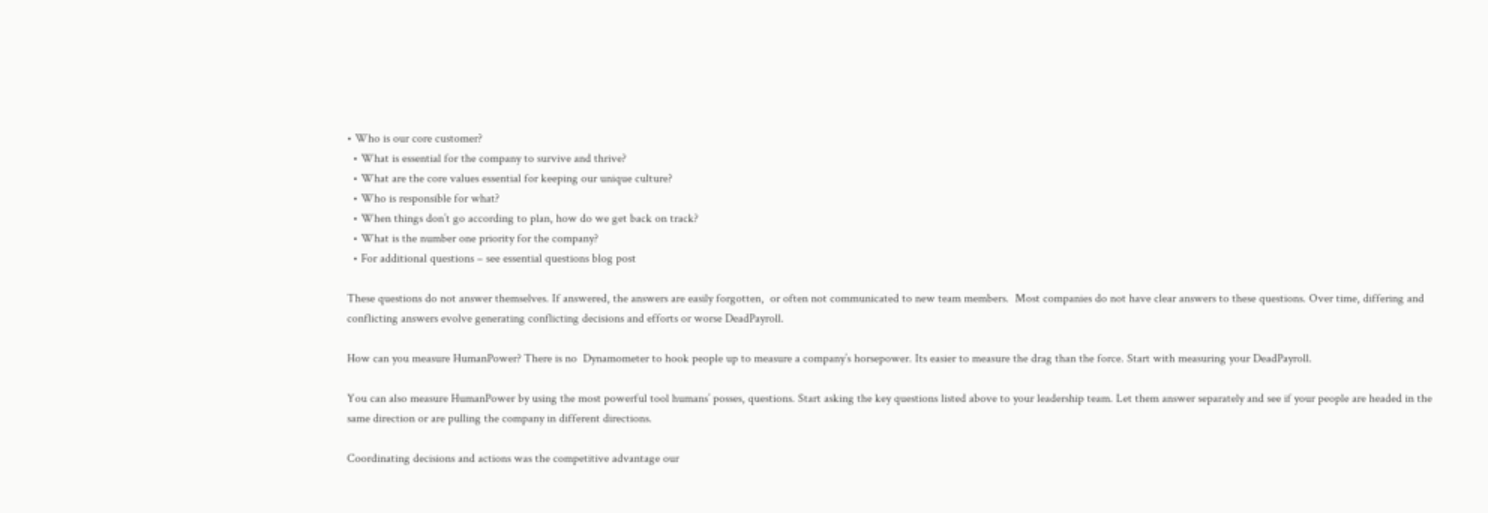• Who is our core customer?
  • What is essential for the company to survive and thrive?
  • What are the core values essential for keeping our unique culture?
  • Who is responsible for what?
  • When things don’t go according to plan, how do we get back on track?
  • What is the number one priority for the company?
  • For additional questions – see essential questions blog post

These questions do not answer themselves. If answered, the answers are easily forgotten,  or often not communicated to new team members.  Most companies do not have clear answers to these questions. Over time, differing and conflicting answers evolve generating conflicting decisions and efforts or worse DeadPayroll.

How can you measure HumanPower? There is no  Dynamometer to hook people up to measure a company’s horsepower. Its easier to measure the drag than the force. Start with measuring your DeadPayroll.

You can also measure HumanPower by using the most powerful tool humans’ posses, questions. Start asking the key questions listed above to your leadership team. Let them answer separately and see if your people are headed in the same direction or are pulling the company in different directions.

Coordinating decisions and actions was the competitive advantage our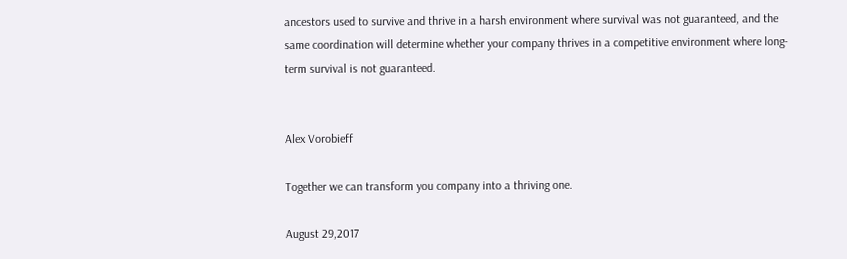ancestors used to survive and thrive in a harsh environment where survival was not guaranteed, and the same coordination will determine whether your company thrives in a competitive environment where long-term survival is not guaranteed.


Alex Vorobieff

Together we can transform you company into a thriving one.

August 29,2017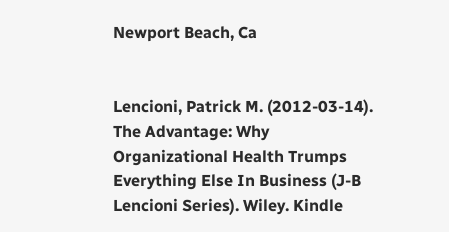Newport Beach, Ca


Lencioni, Patrick M. (2012-03-14). The Advantage: Why Organizational Health Trumps Everything Else In Business (J-B Lencioni Series). Wiley. Kindle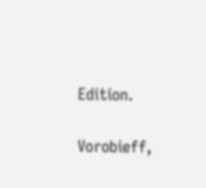Edition.

Vorobieff,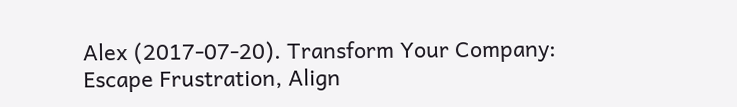Alex (2017-07-20). Transform Your Company: Escape Frustration, Align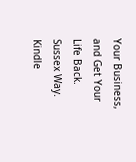Your Business, and Get Your Life Back. Sussex Way. Kindle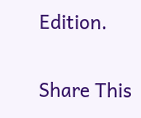Edition.

Share This